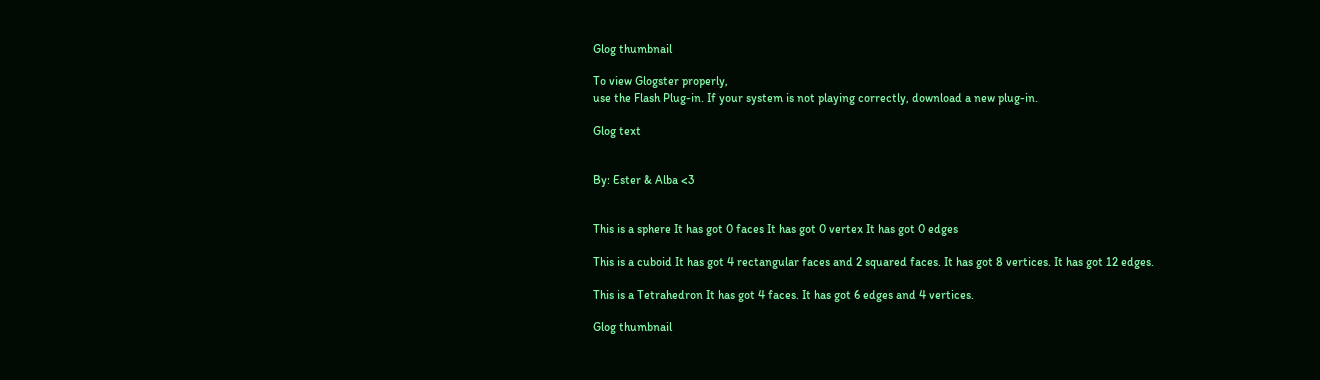Glog thumbnail

To view Glogster properly,
use the Flash Plug-in. If your system is not playing correctly, download a new plug-in.

Glog text


By: Ester & Alba <3


This is a sphere It has got 0 faces It has got 0 vertex It has got 0 edges

This is a cuboid It has got 4 rectangular faces and 2 squared faces. It has got 8 vertices. It has got 12 edges.

This is a Tetrahedron It has got 4 faces. It has got 6 edges and 4 vertices.

Glog thumbnail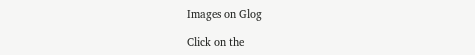Images on Glog

Click on the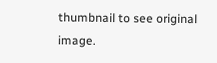thumbnail to see original image.